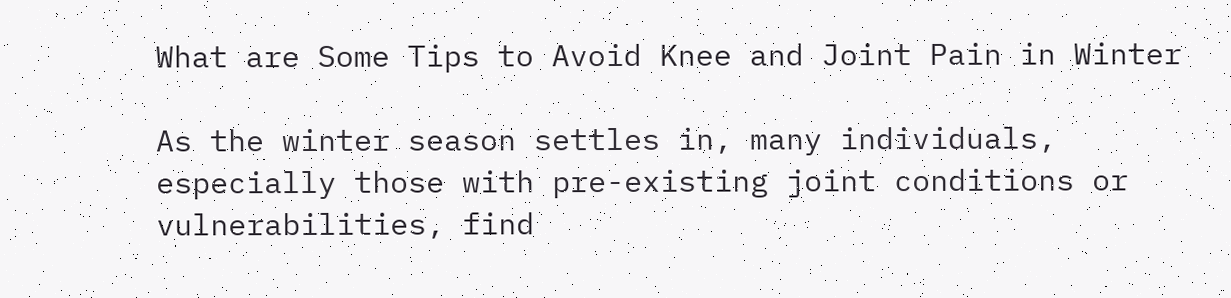What are Some Tips to Avoid Knee and Joint Pain in Winter

As the winter season settles in, many individuals, especially those with pre-existing joint conditions or vulnerabilities, find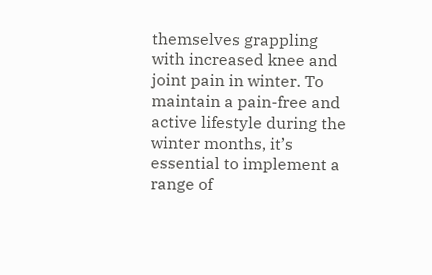themselves grappling with increased knee and joint pain in winter. To maintain a pain-free and active lifestyle during the winter months, it’s essential to implement a range of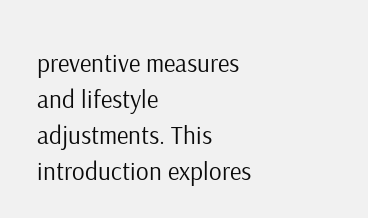preventive measures and lifestyle adjustments. This introduction explores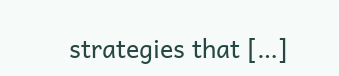strategies that […]